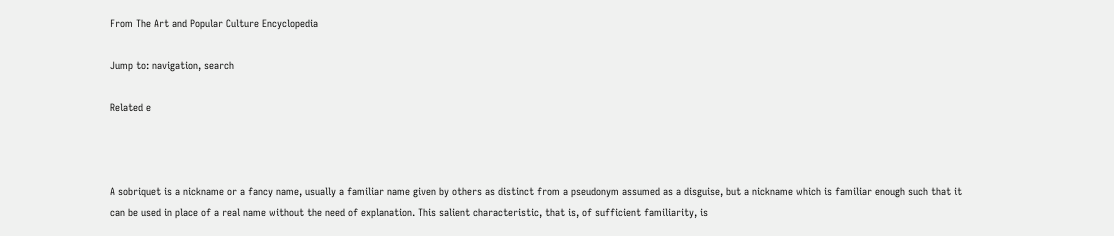From The Art and Popular Culture Encyclopedia

Jump to: navigation, search

Related e



A sobriquet is a nickname or a fancy name, usually a familiar name given by others as distinct from a pseudonym assumed as a disguise, but a nickname which is familiar enough such that it can be used in place of a real name without the need of explanation. This salient characteristic, that is, of sufficient familiarity, is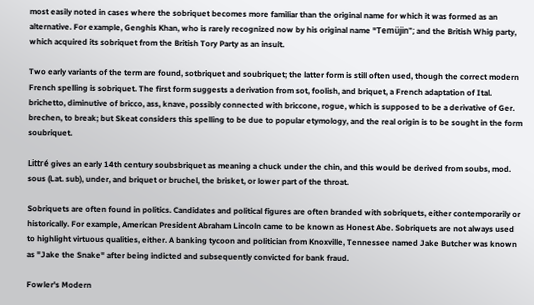most easily noted in cases where the sobriquet becomes more familiar than the original name for which it was formed as an alternative. For example, Genghis Khan, who is rarely recognized now by his original name "Temüjin"; and the British Whig party, which acquired its sobriquet from the British Tory Party as an insult.

Two early variants of the term are found, sotbriquet and soubriquet; the latter form is still often used, though the correct modern French spelling is sobriquet. The first form suggests a derivation from sot, foolish, and briquet, a French adaptation of Ital. brichetto, diminutive of bricco, ass, knave, possibly connected with briccone, rogue, which is supposed to be a derivative of Ger. brechen, to break; but Skeat considers this spelling to be due to popular etymology, and the real origin is to be sought in the form soubriquet.

Littré gives an early 14th century soubsbriquet as meaning a chuck under the chin, and this would be derived from soubs, mod. sous (Lat. sub), under, and briquet or bruchel, the brisket, or lower part of the throat.

Sobriquets are often found in politics. Candidates and political figures are often branded with sobriquets, either contemporarily or historically. For example, American President Abraham Lincoln came to be known as Honest Abe. Sobriquets are not always used to highlight virtuous qualities, either. A banking tycoon and politician from Knoxville, Tennessee named Jake Butcher was known as "Jake the Snake" after being indicted and subsequently convicted for bank fraud.

Fowler's Modern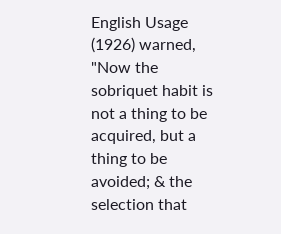English Usage (1926) warned, "Now the sobriquet habit is not a thing to be acquired, but a thing to be avoided; & the selection that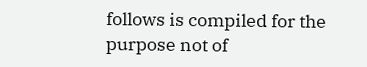follows is compiled for the purpose not of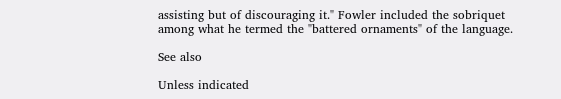assisting but of discouraging it." Fowler included the sobriquet among what he termed the "battered ornaments" of the language.

See also

Unless indicated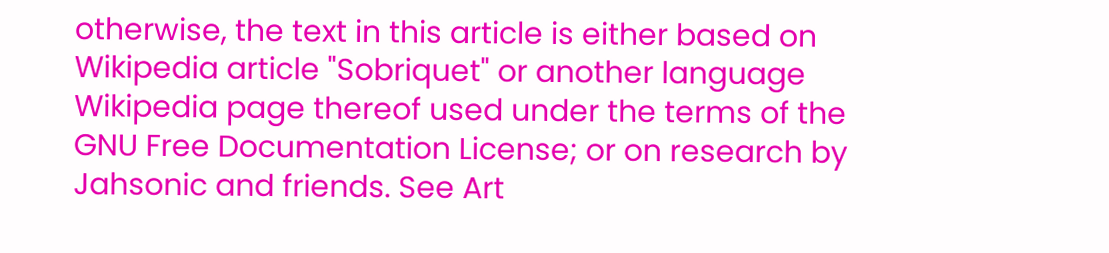otherwise, the text in this article is either based on Wikipedia article "Sobriquet" or another language Wikipedia page thereof used under the terms of the GNU Free Documentation License; or on research by Jahsonic and friends. See Art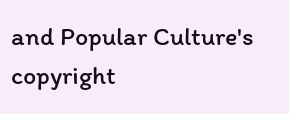and Popular Culture's copyright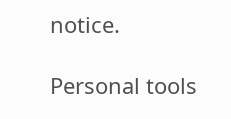notice.

Personal tools